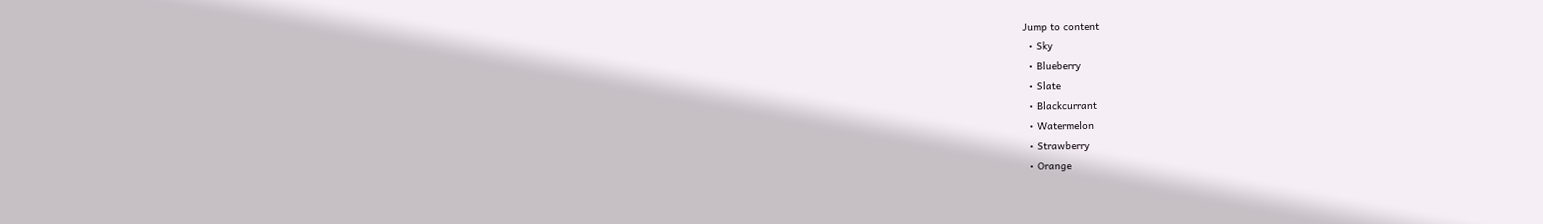Jump to content
  • Sky
  • Blueberry
  • Slate
  • Blackcurrant
  • Watermelon
  • Strawberry
  • Orange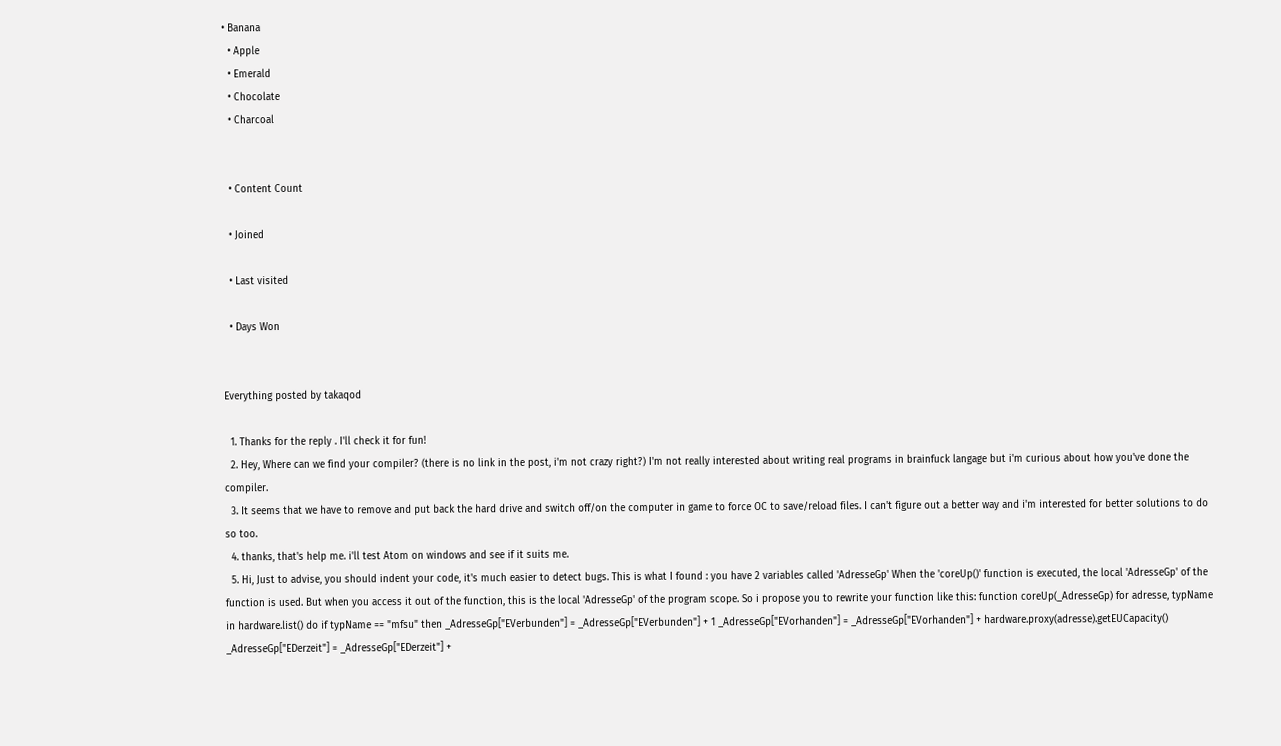• Banana
  • Apple
  • Emerald
  • Chocolate
  • Charcoal


  • Content Count

  • Joined

  • Last visited

  • Days Won


Everything posted by takaqod

  1. Thanks for the reply . I'll check it for fun!
  2. Hey, Where can we find your compiler? (there is no link in the post, i'm not crazy right?) I'm not really interested about writing real programs in brainfuck langage but i'm curious about how you've done the compiler.
  3. It seems that we have to remove and put back the hard drive and switch off/on the computer in game to force OC to save/reload files. I can't figure out a better way and i'm interested for better solutions to do so too.
  4. thanks, that's help me. i'll test Atom on windows and see if it suits me.
  5. Hi, Just to advise, you should indent your code, it's much easier to detect bugs. This is what I found : you have 2 variables called 'AdresseGp' When the 'coreUp()' function is executed, the local 'AdresseGp' of the function is used. But when you access it out of the function, this is the local 'AdresseGp' of the program scope. So i propose you to rewrite your function like this: function coreUp(_AdresseGp) for adresse, typName in hardware.list() do if typName == "mfsu" then _AdresseGp["EVerbunden"] = _AdresseGp["EVerbunden"] + 1 _AdresseGp["EVorhanden"] = _AdresseGp["EVorhanden"] + hardware.proxy(adresse).getEUCapacity() _AdresseGp["EDerzeit"] = _AdresseGp["EDerzeit"] +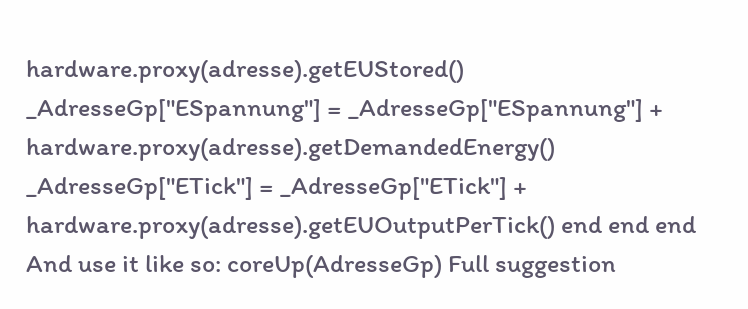hardware.proxy(adresse).getEUStored() _AdresseGp["ESpannung"] = _AdresseGp["ESpannung"] + hardware.proxy(adresse).getDemandedEnergy() _AdresseGp["ETick"] = _AdresseGp["ETick"] + hardware.proxy(adresse).getEUOutputPerTick() end end end And use it like so: coreUp(AdresseGp) Full suggestion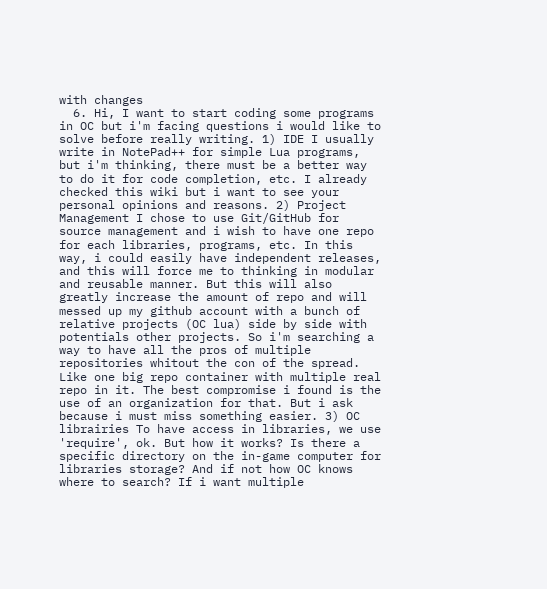with changes
  6. Hi, I want to start coding some programs in OC but i'm facing questions i would like to solve before really writing. 1) IDE I usually write in NotePad++ for simple Lua programs, but i'm thinking, there must be a better way to do it for code completion, etc. I already checked this wiki but i want to see your personal opinions and reasons. 2) Project Management I chose to use Git/GitHub for source management and i wish to have one repo for each libraries, programs, etc. In this way, i could easily have independent releases, and this will force me to thinking in modular and reusable manner. But this will also greatly increase the amount of repo and will messed up my github account with a bunch of relative projects (OC lua) side by side with potentials other projects. So i'm searching a way to have all the pros of multiple repositories whitout the con of the spread. Like one big repo container with multiple real repo in it. The best compromise i found is the use of an organization for that. But i ask because i must miss something easier. 3) OC librairies To have access in libraries, we use 'require', ok. But how it works? Is there a specific directory on the in-game computer for libraries storage? And if not how OC knows where to search? If i want multiple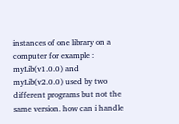instances of one library on a computer for example : myLib(v1.0.0) and myLib(v2.0.0) used by two different programs but not the same version. how can i handle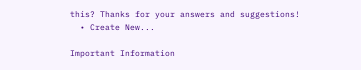this? Thanks for your answers and suggestions!
  • Create New...

Important Information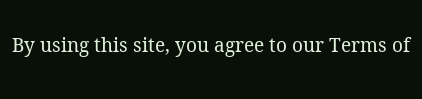By using this site, you agree to our Terms of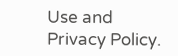Use and Privacy Policy.